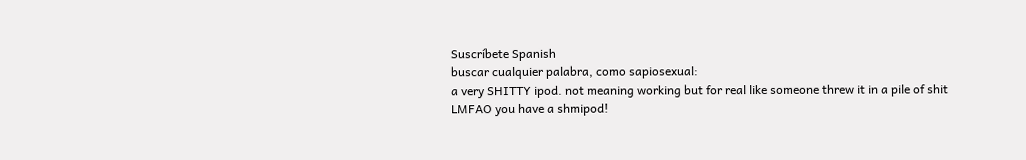Suscríbete Spanish
buscar cualquier palabra, como sapiosexual:
a very SHITTY ipod. not meaning working but for real like someone threw it in a pile of shit
LMFAO you have a shmipod!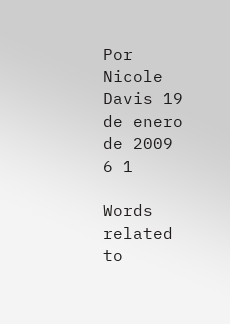Por Nicole Davis 19 de enero de 2009
6 1

Words related to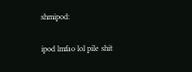shmipod:

ipod lmfao lol pile shit